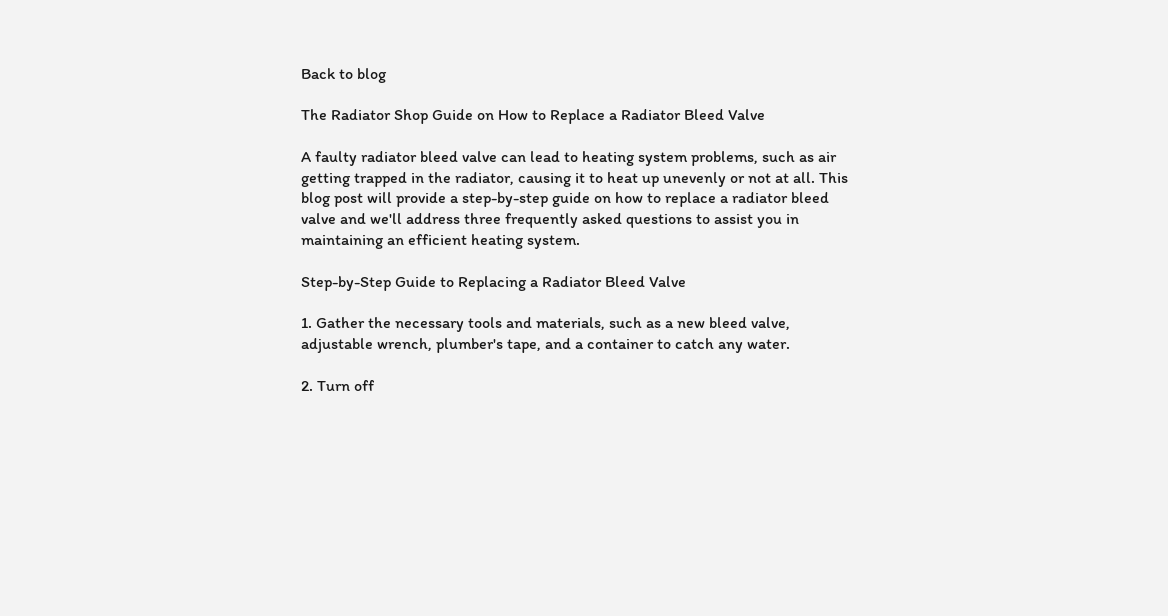Back to blog

The Radiator Shop Guide on How to Replace a Radiator Bleed Valve

A faulty radiator bleed valve can lead to heating system problems, such as air getting trapped in the radiator, causing it to heat up unevenly or not at all. This blog post will provide a step-by-step guide on how to replace a radiator bleed valve and we'll address three frequently asked questions to assist you in maintaining an efficient heating system.

Step-by-Step Guide to Replacing a Radiator Bleed Valve

1. Gather the necessary tools and materials, such as a new bleed valve, adjustable wrench, plumber's tape, and a container to catch any water.

2. Turn off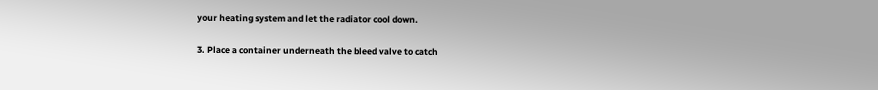your heating system and let the radiator cool down.

3. Place a container underneath the bleed valve to catch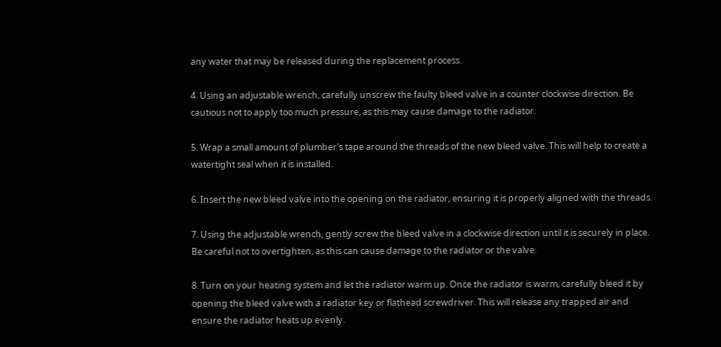any water that may be released during the replacement process.

4. Using an adjustable wrench, carefully unscrew the faulty bleed valve in a counter clockwise direction. Be cautious not to apply too much pressure, as this may cause damage to the radiator.

5. Wrap a small amount of plumber's tape around the threads of the new bleed valve. This will help to create a watertight seal when it is installed.

6. Insert the new bleed valve into the opening on the radiator, ensuring it is properly aligned with the threads.

7. Using the adjustable wrench, gently screw the bleed valve in a clockwise direction until it is securely in place. Be careful not to overtighten, as this can cause damage to the radiator or the valve.

8. Turn on your heating system and let the radiator warm up. Once the radiator is warm, carefully bleed it by opening the bleed valve with a radiator key or flathead screwdriver. This will release any trapped air and ensure the radiator heats up evenly.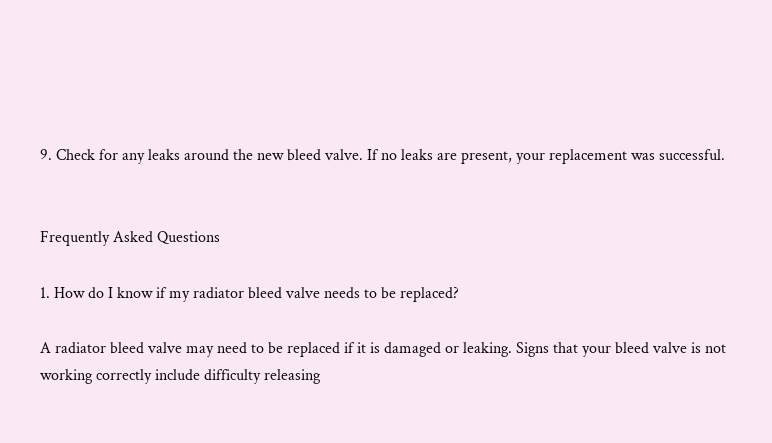9. Check for any leaks around the new bleed valve. If no leaks are present, your replacement was successful.


Frequently Asked Questions

1. How do I know if my radiator bleed valve needs to be replaced?

A radiator bleed valve may need to be replaced if it is damaged or leaking. Signs that your bleed valve is not working correctly include difficulty releasing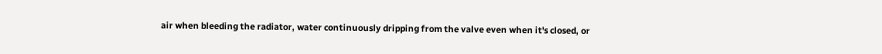air when bleeding the radiator, water continuously dripping from the valve even when it's closed, or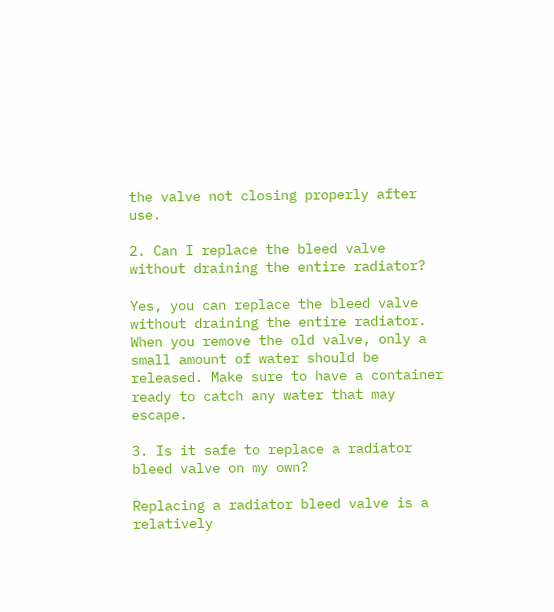the valve not closing properly after use.

2. Can I replace the bleed valve without draining the entire radiator?

Yes, you can replace the bleed valve without draining the entire radiator. When you remove the old valve, only a small amount of water should be released. Make sure to have a container ready to catch any water that may escape.

3. Is it safe to replace a radiator bleed valve on my own?

Replacing a radiator bleed valve is a relatively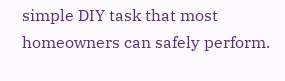simple DIY task that most homeowners can safely perform.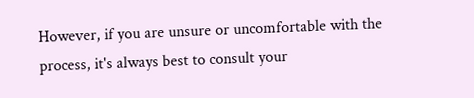However, if you are unsure or uncomfortable with the process, it's always best to consult your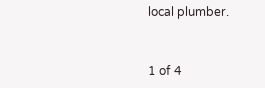local plumber.


1 of 4